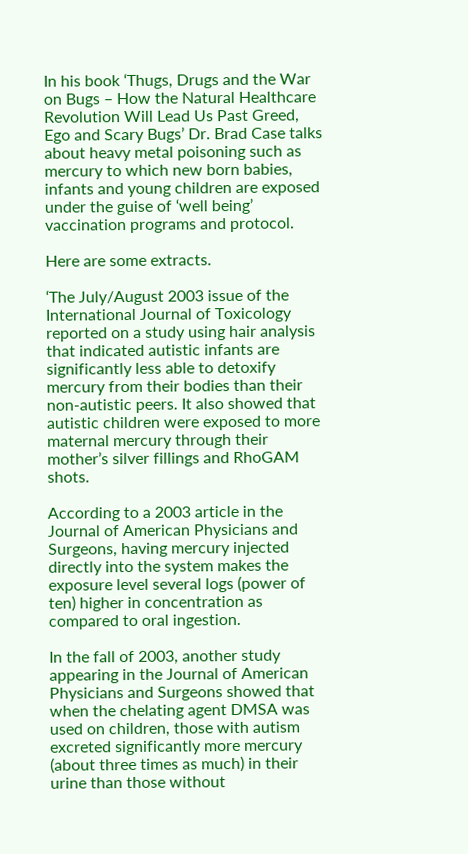In his book ‘Thugs, Drugs and the War on Bugs – How the Natural Healthcare Revolution Will Lead Us Past Greed, Ego and Scary Bugs’ Dr. Brad Case talks about heavy metal poisoning such as mercury to which new born babies, infants and young children are exposed under the guise of ‘well being’ vaccination programs and protocol.

Here are some extracts.

‘The July/August 2003 issue of the International Journal of Toxicology reported on a study using hair analysis that indicated autistic infants are significantly less able to detoxify mercury from their bodies than their non-autistic peers. It also showed that autistic children were exposed to more maternal mercury through their mother’s silver fillings and RhoGAM shots.

According to a 2003 article in the Journal of American Physicians and Surgeons, having mercury injected directly into the system makes the exposure level several logs (power of ten) higher in concentration as compared to oral ingestion.

In the fall of 2003, another study appearing in the Journal of American Physicians and Surgeons showed that when the chelating agent DMSA was used on children, those with autism excreted significantly more mercury (about three times as much) in their urine than those without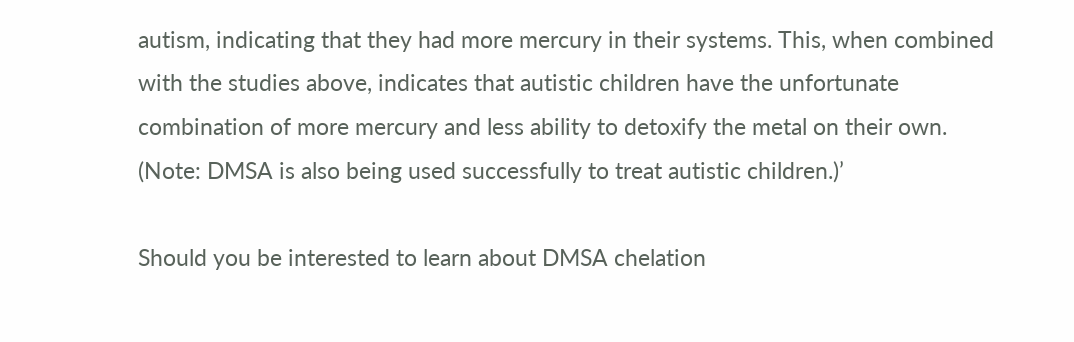autism, indicating that they had more mercury in their systems. This, when combined with the studies above, indicates that autistic children have the unfortunate combination of more mercury and less ability to detoxify the metal on their own. (Note: DMSA is also being used successfully to treat autistic children.)’

Should you be interested to learn about DMSA chelation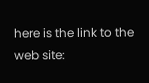here is the link to the web site: